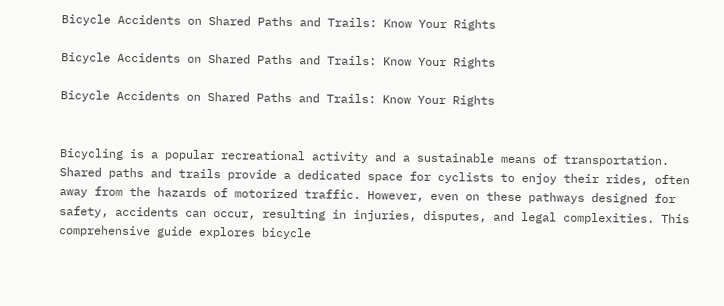Bicycle Accidents on Shared Paths and Trails: Know Your Rights

Bicycle Accidents on Shared Paths and Trails: Know Your Rights

Bicycle Accidents on Shared Paths and Trails: Know Your Rights


Bicycling is a popular recreational activity and a sustainable means of transportation. Shared paths and trails provide a dedicated space for cyclists to enjoy their rides, often away from the hazards of motorized traffic. However, even on these pathways designed for safety, accidents can occur, resulting in injuries, disputes, and legal complexities. This comprehensive guide explores bicycle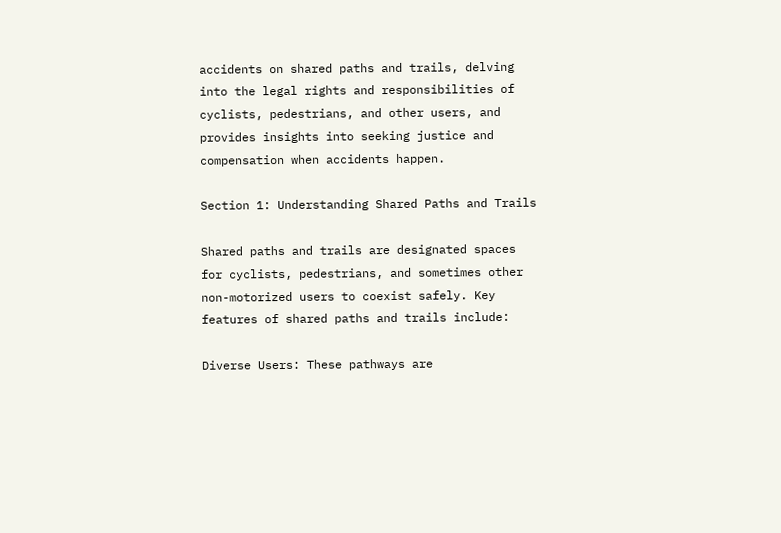accidents on shared paths and trails, delving into the legal rights and responsibilities of cyclists, pedestrians, and other users, and provides insights into seeking justice and compensation when accidents happen.

Section 1: Understanding Shared Paths and Trails

Shared paths and trails are designated spaces for cyclists, pedestrians, and sometimes other non-motorized users to coexist safely. Key features of shared paths and trails include:

Diverse Users: These pathways are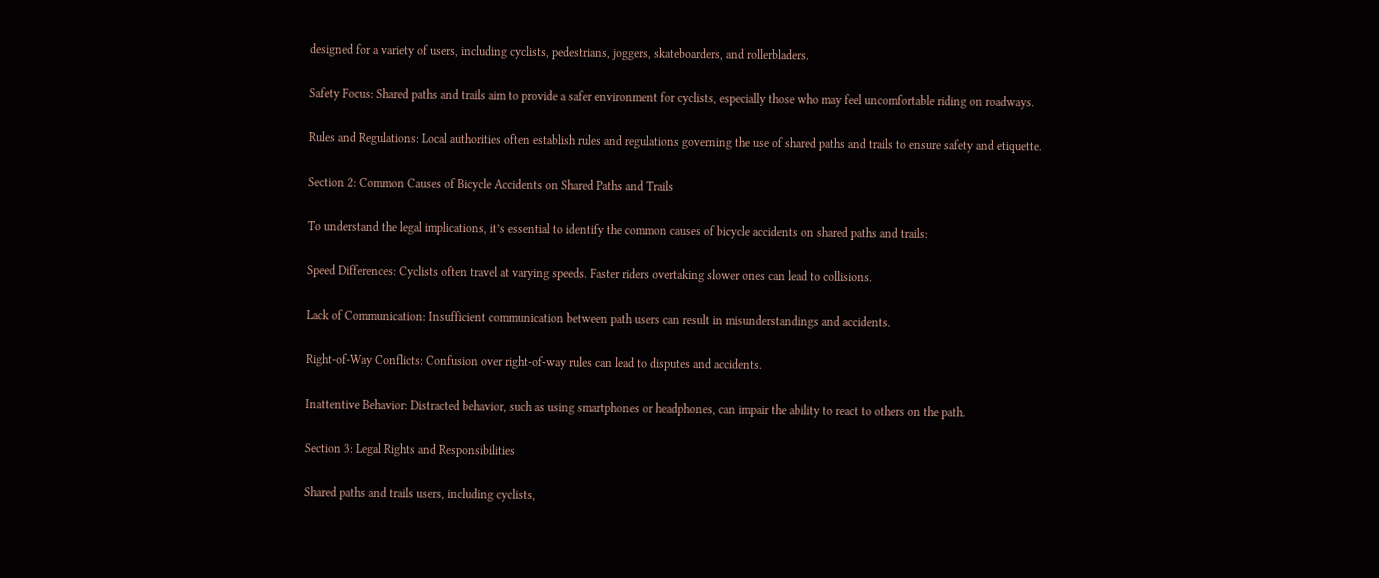designed for a variety of users, including cyclists, pedestrians, joggers, skateboarders, and rollerbladers.

Safety Focus: Shared paths and trails aim to provide a safer environment for cyclists, especially those who may feel uncomfortable riding on roadways.

Rules and Regulations: Local authorities often establish rules and regulations governing the use of shared paths and trails to ensure safety and etiquette.

Section 2: Common Causes of Bicycle Accidents on Shared Paths and Trails

To understand the legal implications, it’s essential to identify the common causes of bicycle accidents on shared paths and trails:

Speed Differences: Cyclists often travel at varying speeds. Faster riders overtaking slower ones can lead to collisions.

Lack of Communication: Insufficient communication between path users can result in misunderstandings and accidents.

Right-of-Way Conflicts: Confusion over right-of-way rules can lead to disputes and accidents.

Inattentive Behavior: Distracted behavior, such as using smartphones or headphones, can impair the ability to react to others on the path.

Section 3: Legal Rights and Responsibilities

Shared paths and trails users, including cyclists,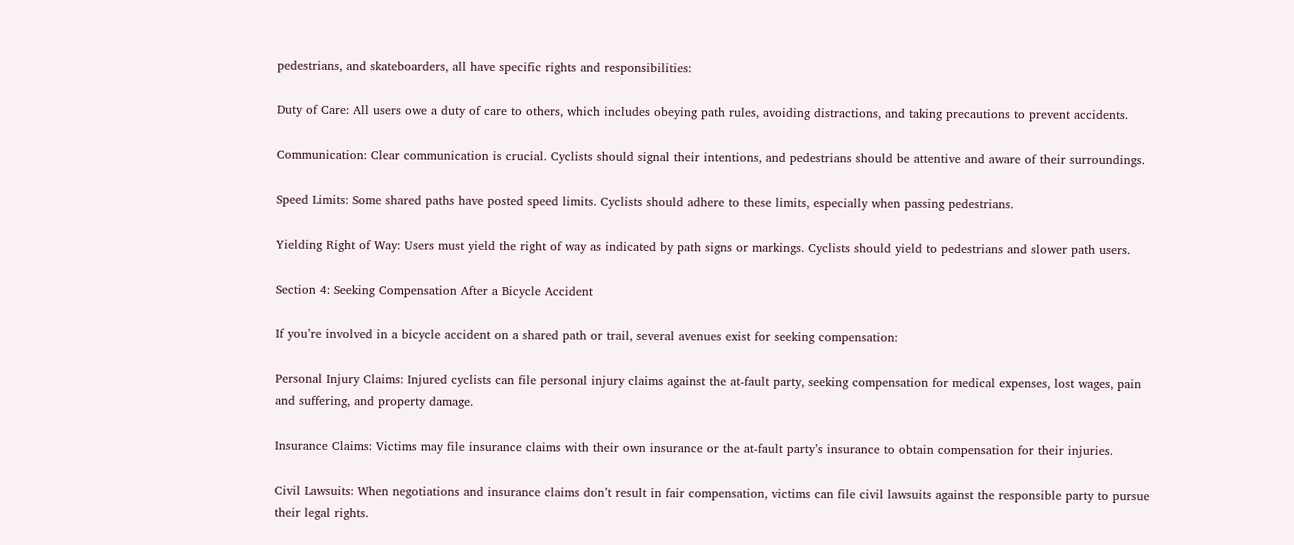pedestrians, and skateboarders, all have specific rights and responsibilities:

Duty of Care: All users owe a duty of care to others, which includes obeying path rules, avoiding distractions, and taking precautions to prevent accidents.

Communication: Clear communication is crucial. Cyclists should signal their intentions, and pedestrians should be attentive and aware of their surroundings.

Speed Limits: Some shared paths have posted speed limits. Cyclists should adhere to these limits, especially when passing pedestrians.

Yielding Right of Way: Users must yield the right of way as indicated by path signs or markings. Cyclists should yield to pedestrians and slower path users.

Section 4: Seeking Compensation After a Bicycle Accident

If you’re involved in a bicycle accident on a shared path or trail, several avenues exist for seeking compensation:

Personal Injury Claims: Injured cyclists can file personal injury claims against the at-fault party, seeking compensation for medical expenses, lost wages, pain and suffering, and property damage.

Insurance Claims: Victims may file insurance claims with their own insurance or the at-fault party’s insurance to obtain compensation for their injuries.

Civil Lawsuits: When negotiations and insurance claims don’t result in fair compensation, victims can file civil lawsuits against the responsible party to pursue their legal rights.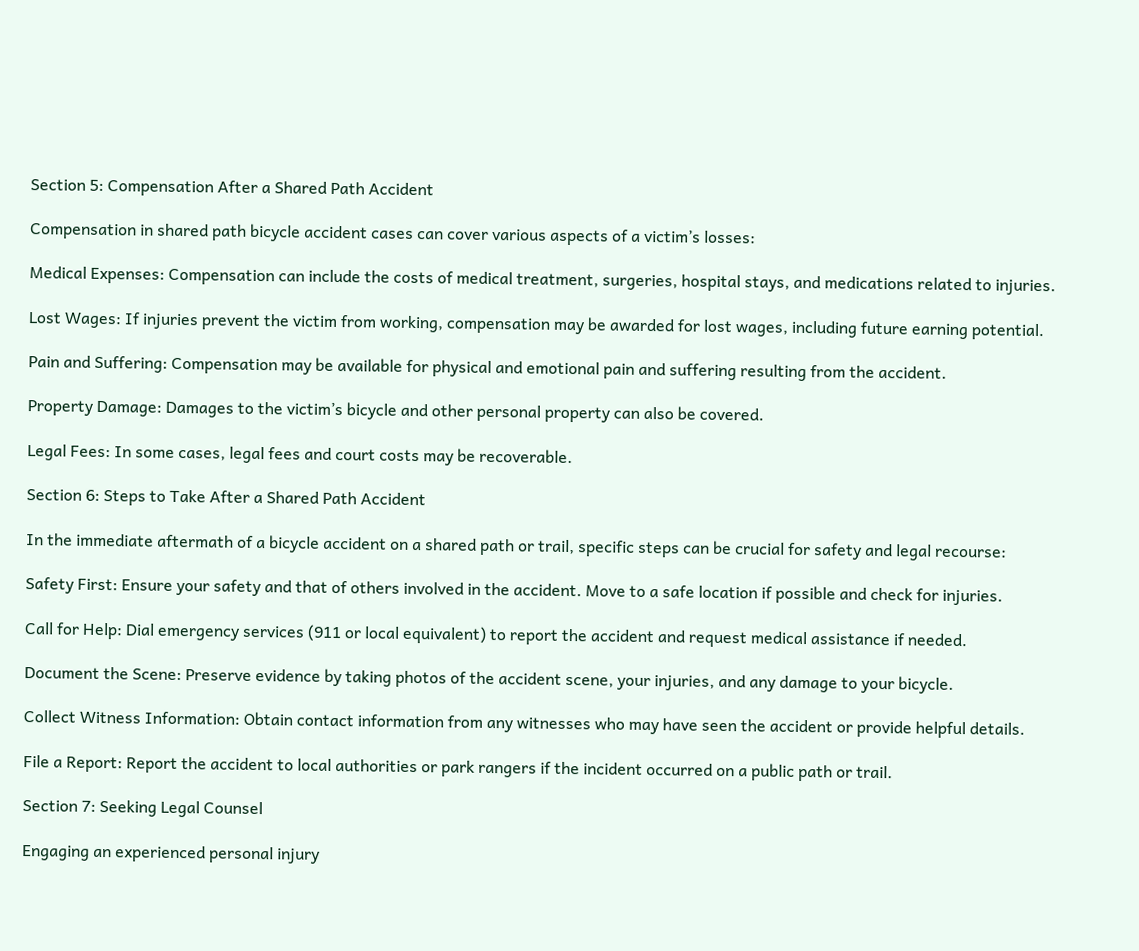Section 5: Compensation After a Shared Path Accident

Compensation in shared path bicycle accident cases can cover various aspects of a victim’s losses:

Medical Expenses: Compensation can include the costs of medical treatment, surgeries, hospital stays, and medications related to injuries.

Lost Wages: If injuries prevent the victim from working, compensation may be awarded for lost wages, including future earning potential.

Pain and Suffering: Compensation may be available for physical and emotional pain and suffering resulting from the accident.

Property Damage: Damages to the victim’s bicycle and other personal property can also be covered.

Legal Fees: In some cases, legal fees and court costs may be recoverable.

Section 6: Steps to Take After a Shared Path Accident

In the immediate aftermath of a bicycle accident on a shared path or trail, specific steps can be crucial for safety and legal recourse:

Safety First: Ensure your safety and that of others involved in the accident. Move to a safe location if possible and check for injuries.

Call for Help: Dial emergency services (911 or local equivalent) to report the accident and request medical assistance if needed.

Document the Scene: Preserve evidence by taking photos of the accident scene, your injuries, and any damage to your bicycle.

Collect Witness Information: Obtain contact information from any witnesses who may have seen the accident or provide helpful details.

File a Report: Report the accident to local authorities or park rangers if the incident occurred on a public path or trail.

Section 7: Seeking Legal Counsel

Engaging an experienced personal injury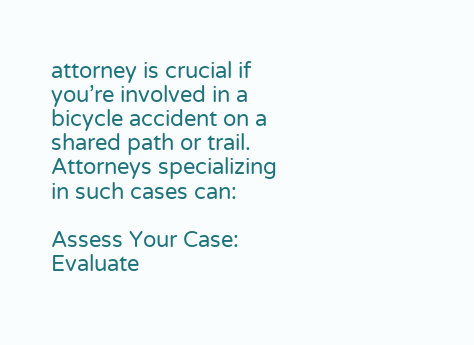attorney is crucial if you’re involved in a bicycle accident on a shared path or trail. Attorneys specializing in such cases can:

Assess Your Case: Evaluate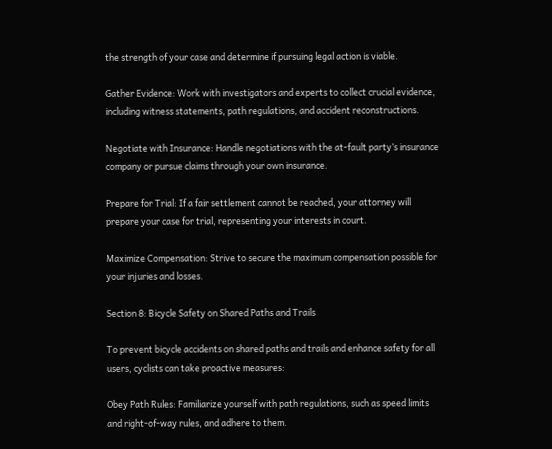the strength of your case and determine if pursuing legal action is viable.

Gather Evidence: Work with investigators and experts to collect crucial evidence, including witness statements, path regulations, and accident reconstructions.

Negotiate with Insurance: Handle negotiations with the at-fault party’s insurance company or pursue claims through your own insurance.

Prepare for Trial: If a fair settlement cannot be reached, your attorney will prepare your case for trial, representing your interests in court.

Maximize Compensation: Strive to secure the maximum compensation possible for your injuries and losses.

Section 8: Bicycle Safety on Shared Paths and Trails

To prevent bicycle accidents on shared paths and trails and enhance safety for all users, cyclists can take proactive measures:

Obey Path Rules: Familiarize yourself with path regulations, such as speed limits and right-of-way rules, and adhere to them.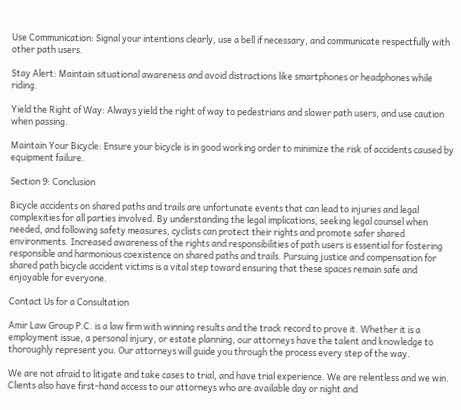Use Communication: Signal your intentions clearly, use a bell if necessary, and communicate respectfully with other path users.

Stay Alert: Maintain situational awareness and avoid distractions like smartphones or headphones while riding.

Yield the Right of Way: Always yield the right of way to pedestrians and slower path users, and use caution when passing.

Maintain Your Bicycle: Ensure your bicycle is in good working order to minimize the risk of accidents caused by equipment failure.

Section 9: Conclusion

Bicycle accidents on shared paths and trails are unfortunate events that can lead to injuries and legal complexities for all parties involved. By understanding the legal implications, seeking legal counsel when needed, and following safety measures, cyclists can protect their rights and promote safer shared environments. Increased awareness of the rights and responsibilities of path users is essential for fostering responsible and harmonious coexistence on shared paths and trails. Pursuing justice and compensation for shared path bicycle accident victims is a vital step toward ensuring that these spaces remain safe and enjoyable for everyone.

Contact Us for a Consultation

Amir Law Group P.C. is a law firm with winning results and the track record to prove it. Whether it is a employment issue, a personal injury, or estate planning, our attorneys have the talent and knowledge to thoroughly represent you. Our attorneys will guide you through the process every step of the way.

We are not afraid to litigate and take cases to trial, and have trial experience. We are relentless and we win. Clients also have first-hand access to our attorneys who are available day or night and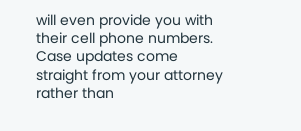will even provide you with their cell phone numbers. Case updates come straight from your attorney rather than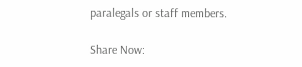paralegals or staff members.

Share Now: